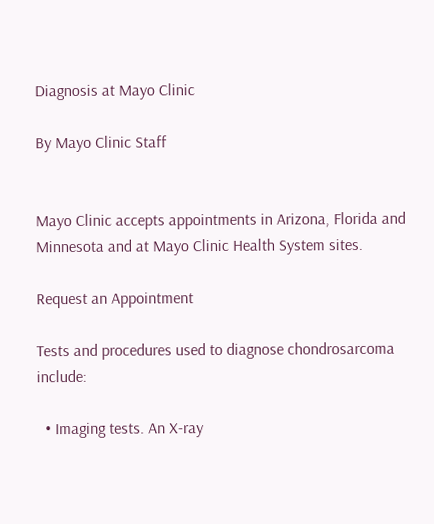Diagnosis at Mayo Clinic

By Mayo Clinic Staff


Mayo Clinic accepts appointments in Arizona, Florida and Minnesota and at Mayo Clinic Health System sites.

Request an Appointment

Tests and procedures used to diagnose chondrosarcoma include:

  • Imaging tests. An X-ray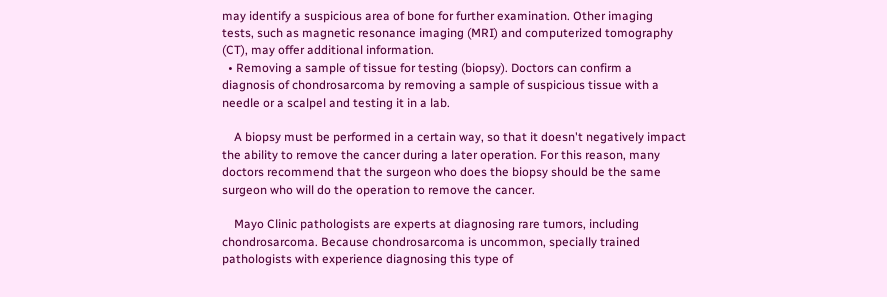may identify a suspicious area of bone for further examination. Other imaging tests, such as magnetic resonance imaging (MRI) and computerized tomography (CT), may offer additional information.
  • Removing a sample of tissue for testing (biopsy). Doctors can confirm a diagnosis of chondrosarcoma by removing a sample of suspicious tissue with a needle or a scalpel and testing it in a lab.

    A biopsy must be performed in a certain way, so that it doesn't negatively impact the ability to remove the cancer during a later operation. For this reason, many doctors recommend that the surgeon who does the biopsy should be the same surgeon who will do the operation to remove the cancer.

    Mayo Clinic pathologists are experts at diagnosing rare tumors, including chondrosarcoma. Because chondrosarcoma is uncommon, specially trained pathologists with experience diagnosing this type of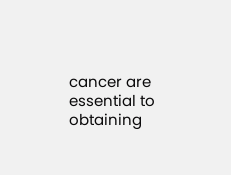cancer are essential to obtaining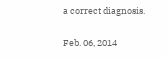a correct diagnosis.

Feb. 06, 2014